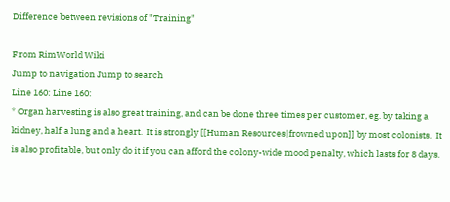Difference between revisions of "Training"

From RimWorld Wiki
Jump to navigation Jump to search
Line 160: Line 160:
* Organ harvesting is also great training, and can be done three times per customer, eg. by taking a kidney, half a lung and a heart.  It is strongly [[Human Resources|frowned upon]] by most colonists.  It is also profitable, but only do it if you can afford the colony-wide mood penalty, which lasts for 8 days.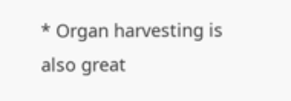* Organ harvesting is also great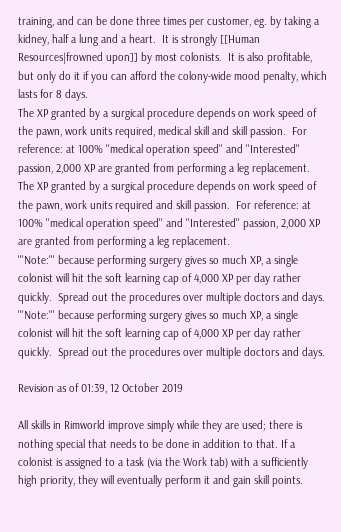training, and can be done three times per customer, eg. by taking a kidney, half a lung and a heart.  It is strongly [[Human Resources|frowned upon]] by most colonists.  It is also profitable, but only do it if you can afford the colony-wide mood penalty, which lasts for 8 days.
The XP granted by a surgical procedure depends on work speed of the pawn, work units required, medical skill and skill passion.  For reference: at 100% ''medical operation speed'' and ''Interested'' passion, 2,000 XP are granted from performing a leg replacement.
The XP granted by a surgical procedure depends on work speed of the pawn, work units required and skill passion.  For reference: at 100% ''medical operation speed'' and ''Interested'' passion, 2,000 XP are granted from performing a leg replacement.
'''Note:''' because performing surgery gives so much XP, a single colonist will hit the soft learning cap of 4,000 XP per day rather quickly.  Spread out the procedures over multiple doctors and days.
'''Note:''' because performing surgery gives so much XP, a single colonist will hit the soft learning cap of 4,000 XP per day rather quickly.  Spread out the procedures over multiple doctors and days.

Revision as of 01:39, 12 October 2019

All skills in Rimworld improve simply while they are used; there is nothing special that needs to be done in addition to that. If a colonist is assigned to a task (via the Work tab) with a sufficiently high priority, they will eventually perform it and gain skill points.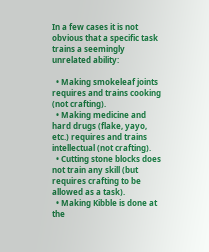In a few cases it is not obvious that a specific task trains a seemingly unrelated ability:

  • Making smokeleaf joints requires and trains cooking (not crafting).
  • Making medicine and hard drugs (flake, yayo, etc.) requires and trains intellectual (not crafting).
  • Cutting stone blocks does not train any skill (but requires crafting to be allowed as a task).
  • Making Kibble is done at the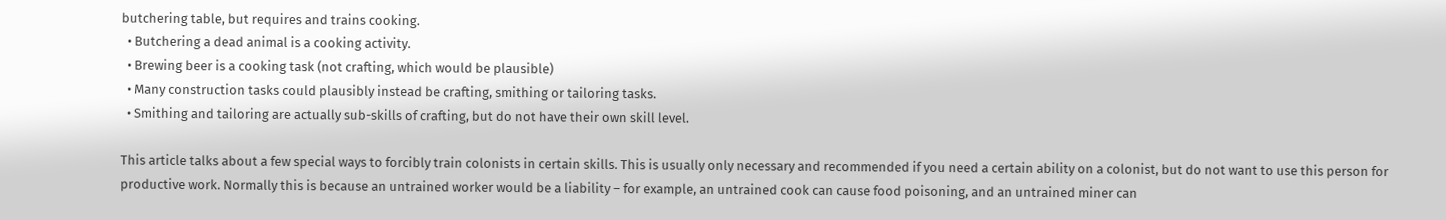butchering table, but requires and trains cooking.
  • Butchering a dead animal is a cooking activity.
  • Brewing beer is a cooking task (not crafting, which would be plausible)
  • Many construction tasks could plausibly instead be crafting, smithing or tailoring tasks.
  • Smithing and tailoring are actually sub-skills of crafting, but do not have their own skill level.

This article talks about a few special ways to forcibly train colonists in certain skills. This is usually only necessary and recommended if you need a certain ability on a colonist, but do not want to use this person for productive work. Normally this is because an untrained worker would be a liability – for example, an untrained cook can cause food poisoning, and an untrained miner can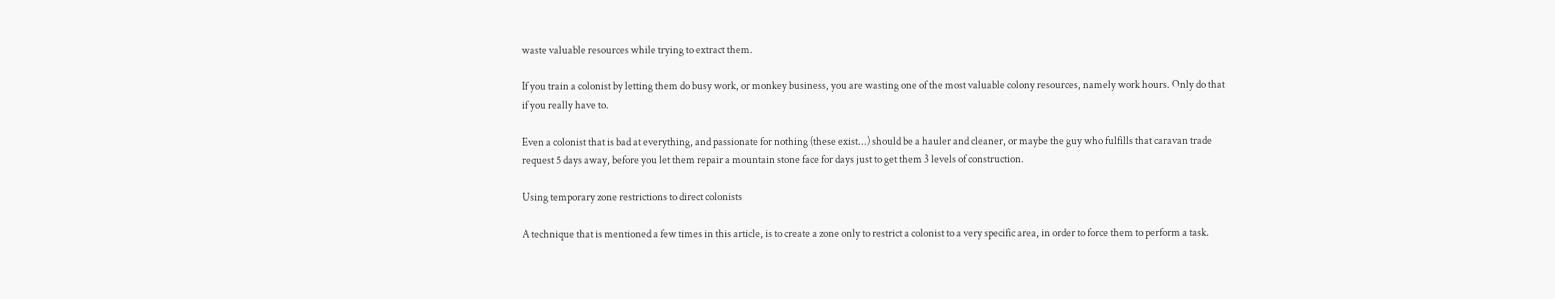waste valuable resources while trying to extract them.

If you train a colonist by letting them do busy work, or monkey business, you are wasting one of the most valuable colony resources, namely work hours. Only do that if you really have to.

Even a colonist that is bad at everything, and passionate for nothing (these exist...) should be a hauler and cleaner, or maybe the guy who fulfills that caravan trade request 5 days away, before you let them repair a mountain stone face for days just to get them 3 levels of construction.

Using temporary zone restrictions to direct colonists

A technique that is mentioned a few times in this article, is to create a zone only to restrict a colonist to a very specific area, in order to force them to perform a task.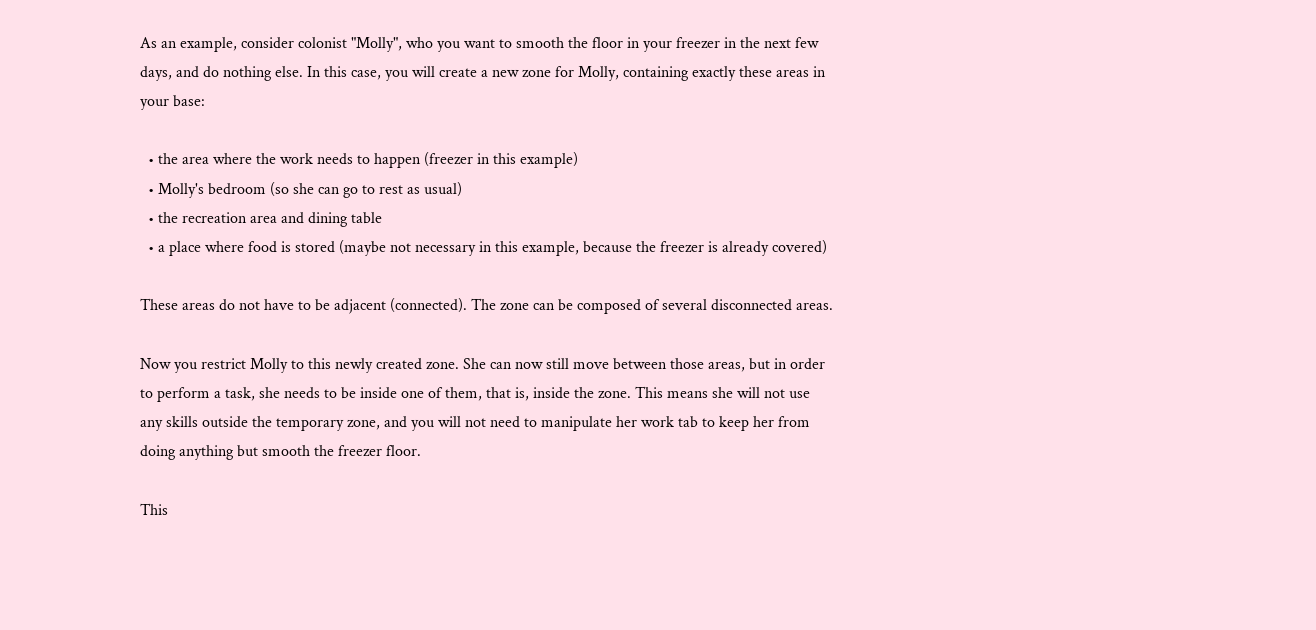As an example, consider colonist "Molly", who you want to smooth the floor in your freezer in the next few days, and do nothing else. In this case, you will create a new zone for Molly, containing exactly these areas in your base:

  • the area where the work needs to happen (freezer in this example)
  • Molly's bedroom (so she can go to rest as usual)
  • the recreation area and dining table
  • a place where food is stored (maybe not necessary in this example, because the freezer is already covered)

These areas do not have to be adjacent (connected). The zone can be composed of several disconnected areas.

Now you restrict Molly to this newly created zone. She can now still move between those areas, but in order to perform a task, she needs to be inside one of them, that is, inside the zone. This means she will not use any skills outside the temporary zone, and you will not need to manipulate her work tab to keep her from doing anything but smooth the freezer floor.

This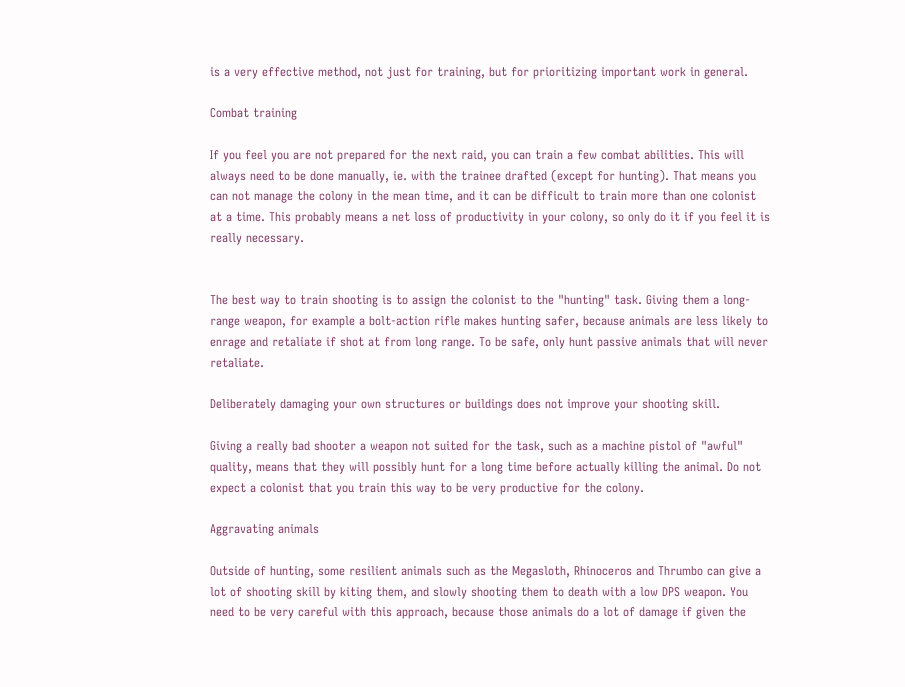is a very effective method, not just for training, but for prioritizing important work in general.

Combat training

If you feel you are not prepared for the next raid, you can train a few combat abilities. This will always need to be done manually, ie. with the trainee drafted (except for hunting). That means you can not manage the colony in the mean time, and it can be difficult to train more than one colonist at a time. This probably means a net loss of productivity in your colony, so only do it if you feel it is really necessary.


The best way to train shooting is to assign the colonist to the "hunting" task. Giving them a long-range weapon, for example a bolt-action rifle makes hunting safer, because animals are less likely to enrage and retaliate if shot at from long range. To be safe, only hunt passive animals that will never retaliate.

Deliberately damaging your own structures or buildings does not improve your shooting skill.

Giving a really bad shooter a weapon not suited for the task, such as a machine pistol of "awful" quality, means that they will possibly hunt for a long time before actually killing the animal. Do not expect a colonist that you train this way to be very productive for the colony.

Aggravating animals

Outside of hunting, some resilient animals such as the Megasloth, Rhinoceros and Thrumbo can give a lot of shooting skill by kiting them, and slowly shooting them to death with a low DPS weapon. You need to be very careful with this approach, because those animals do a lot of damage if given the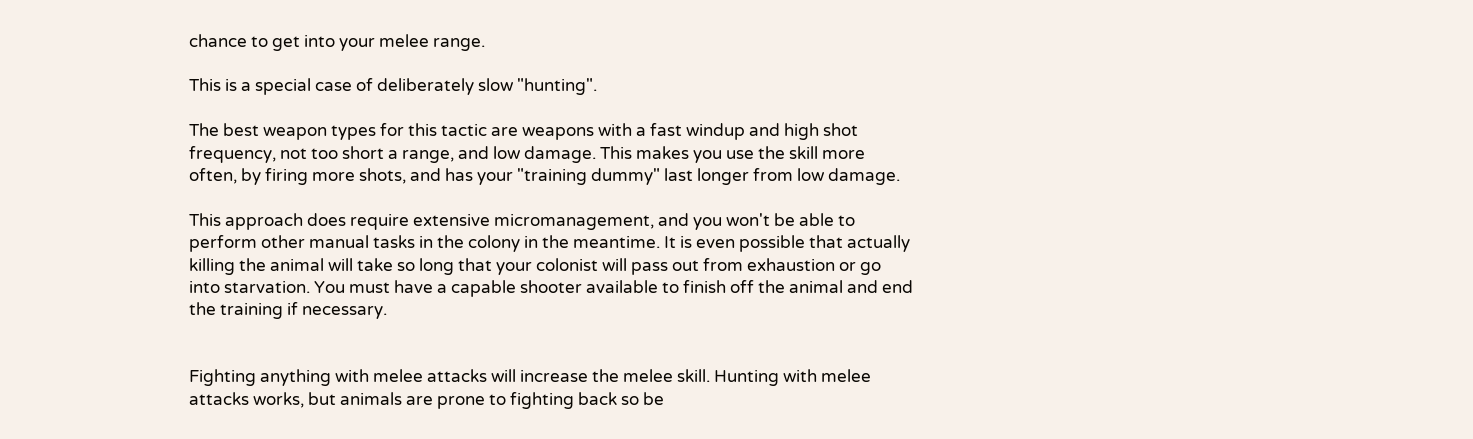chance to get into your melee range.

This is a special case of deliberately slow "hunting".

The best weapon types for this tactic are weapons with a fast windup and high shot frequency, not too short a range, and low damage. This makes you use the skill more often, by firing more shots, and has your "training dummy" last longer from low damage.

This approach does require extensive micromanagement, and you won't be able to perform other manual tasks in the colony in the meantime. It is even possible that actually killing the animal will take so long that your colonist will pass out from exhaustion or go into starvation. You must have a capable shooter available to finish off the animal and end the training if necessary.


Fighting anything with melee attacks will increase the melee skill. Hunting with melee attacks works, but animals are prone to fighting back so be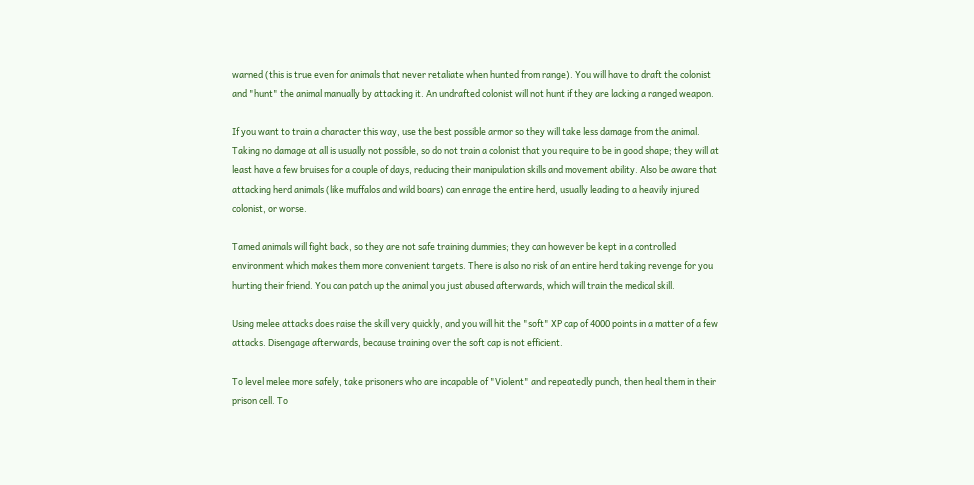warned (this is true even for animals that never retaliate when hunted from range). You will have to draft the colonist and "hunt" the animal manually by attacking it. An undrafted colonist will not hunt if they are lacking a ranged weapon.

If you want to train a character this way, use the best possible armor so they will take less damage from the animal. Taking no damage at all is usually not possible, so do not train a colonist that you require to be in good shape; they will at least have a few bruises for a couple of days, reducing their manipulation skills and movement ability. Also be aware that attacking herd animals (like muffalos and wild boars) can enrage the entire herd, usually leading to a heavily injured colonist, or worse.

Tamed animals will fight back, so they are not safe training dummies; they can however be kept in a controlled environment which makes them more convenient targets. There is also no risk of an entire herd taking revenge for you hurting their friend. You can patch up the animal you just abused afterwards, which will train the medical skill.

Using melee attacks does raise the skill very quickly, and you will hit the "soft" XP cap of 4000 points in a matter of a few attacks. Disengage afterwards, because training over the soft cap is not efficient.

To level melee more safely, take prisoners who are incapable of "Violent" and repeatedly punch, then heal them in their prison cell. To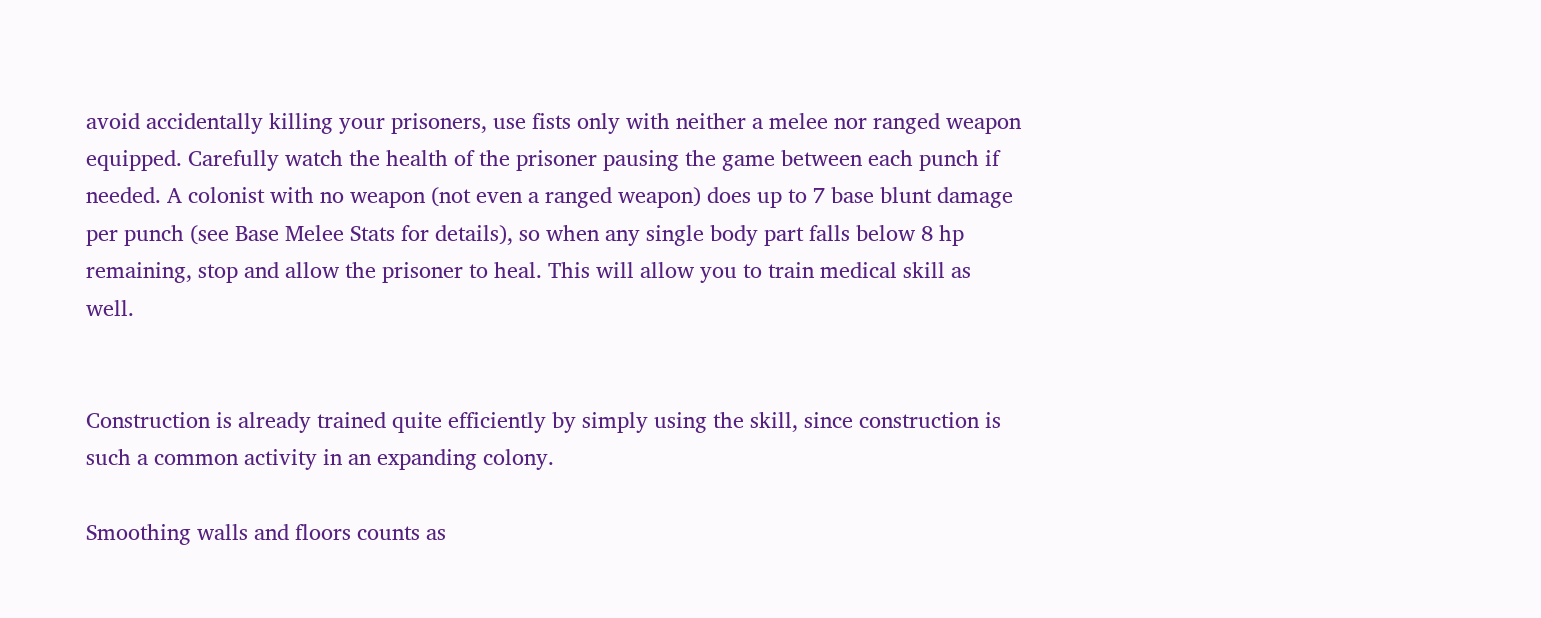avoid accidentally killing your prisoners, use fists only with neither a melee nor ranged weapon equipped. Carefully watch the health of the prisoner pausing the game between each punch if needed. A colonist with no weapon (not even a ranged weapon) does up to 7 base blunt damage per punch (see Base Melee Stats for details), so when any single body part falls below 8 hp remaining, stop and allow the prisoner to heal. This will allow you to train medical skill as well.


Construction is already trained quite efficiently by simply using the skill, since construction is such a common activity in an expanding colony.

Smoothing walls and floors counts as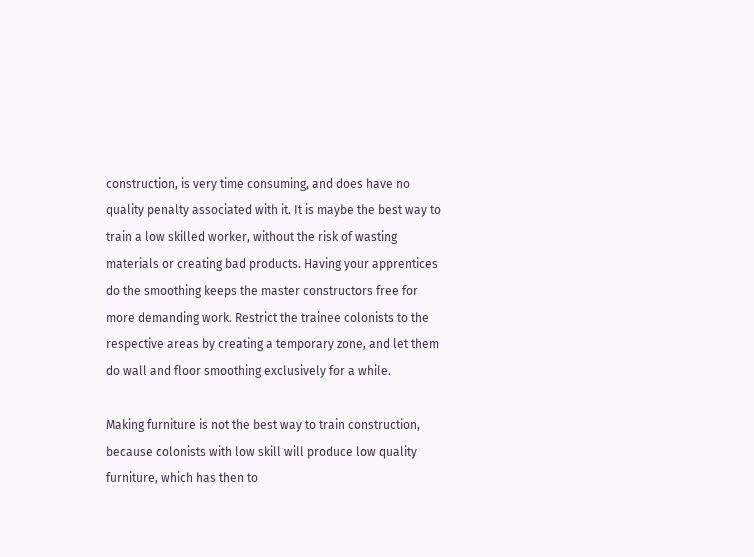construction, is very time consuming, and does have no quality penalty associated with it. It is maybe the best way to train a low skilled worker, without the risk of wasting materials or creating bad products. Having your apprentices do the smoothing keeps the master constructors free for more demanding work. Restrict the trainee colonists to the respective areas by creating a temporary zone, and let them do wall and floor smoothing exclusively for a while.

Making furniture is not the best way to train construction, because colonists with low skill will produce low quality furniture, which has then to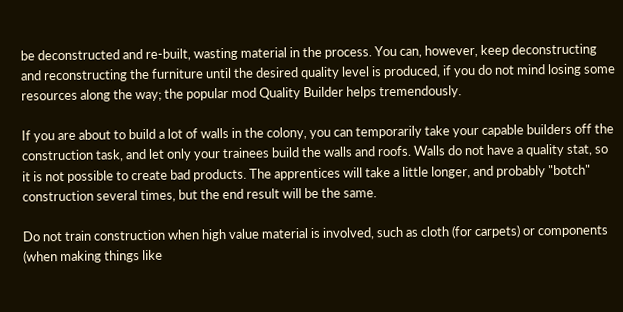be deconstructed and re-built, wasting material in the process. You can, however, keep deconstructing and reconstructing the furniture until the desired quality level is produced, if you do not mind losing some resources along the way; the popular mod Quality Builder helps tremendously.

If you are about to build a lot of walls in the colony, you can temporarily take your capable builders off the construction task, and let only your trainees build the walls and roofs. Walls do not have a quality stat, so it is not possible to create bad products. The apprentices will take a little longer, and probably "botch" construction several times, but the end result will be the same.

Do not train construction when high value material is involved, such as cloth (for carpets) or components (when making things like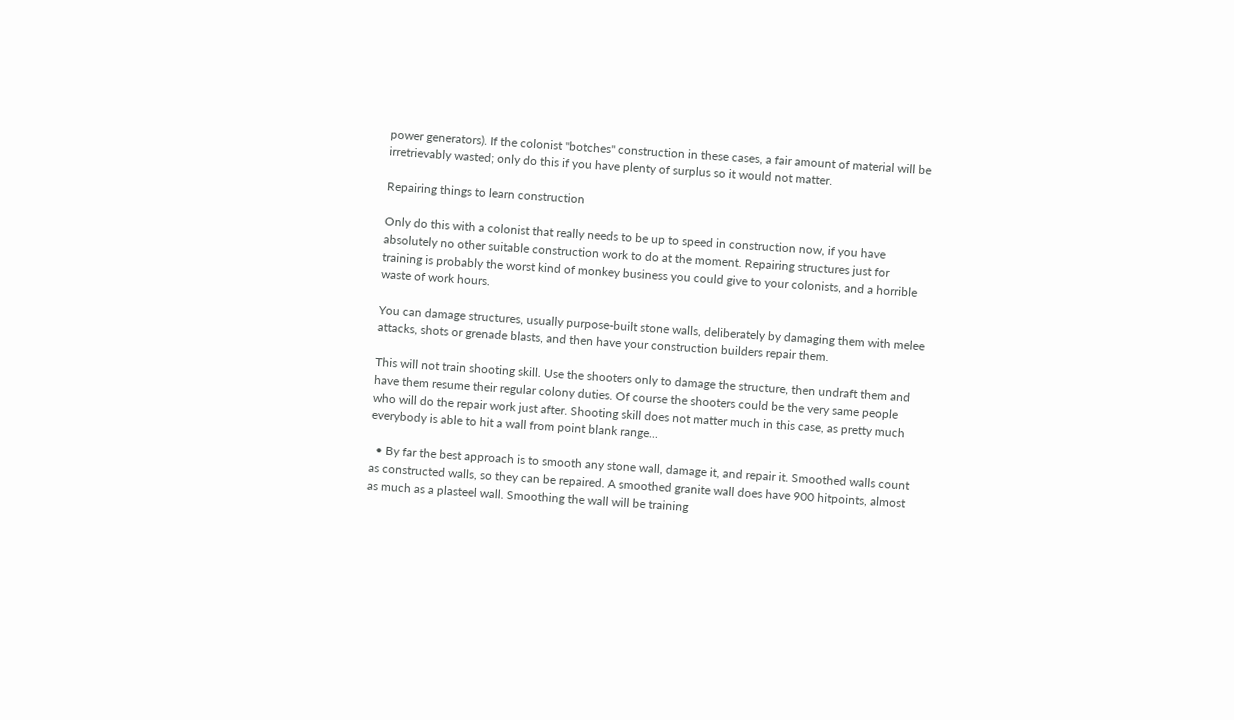power generators). If the colonist "botches" construction in these cases, a fair amount of material will be irretrievably wasted; only do this if you have plenty of surplus so it would not matter.

Repairing things to learn construction

Only do this with a colonist that really needs to be up to speed in construction now, if you have absolutely no other suitable construction work to do at the moment. Repairing structures just for training is probably the worst kind of monkey business you could give to your colonists, and a horrible waste of work hours.

You can damage structures, usually purpose-built stone walls, deliberately by damaging them with melee attacks, shots or grenade blasts, and then have your construction builders repair them.

This will not train shooting skill. Use the shooters only to damage the structure, then undraft them and have them resume their regular colony duties. Of course the shooters could be the very same people who will do the repair work just after. Shooting skill does not matter much in this case, as pretty much everybody is able to hit a wall from point blank range...

  • By far the best approach is to smooth any stone wall, damage it, and repair it. Smoothed walls count as constructed walls, so they can be repaired. A smoothed granite wall does have 900 hitpoints, almost as much as a plasteel wall. Smoothing the wall will be training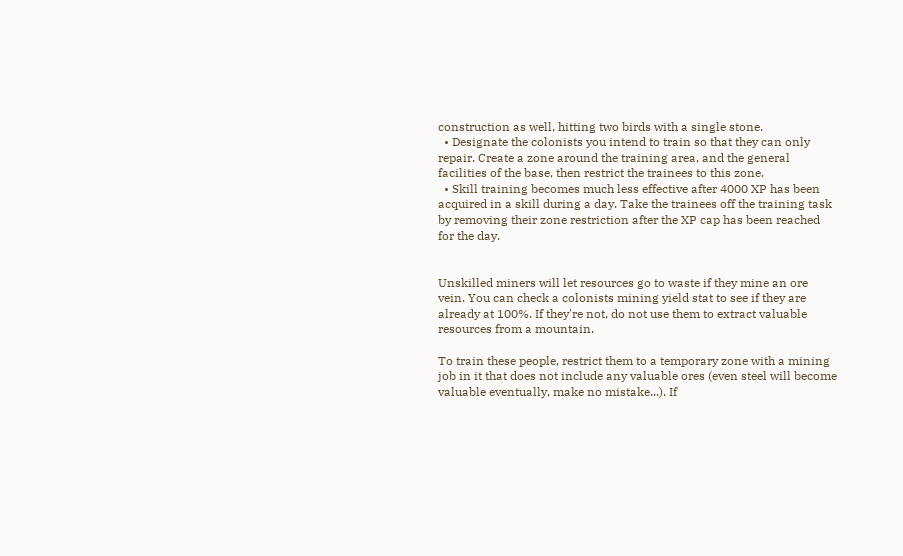construction as well, hitting two birds with a single stone.
  • Designate the colonists you intend to train so that they can only repair. Create a zone around the training area, and the general facilities of the base, then restrict the trainees to this zone.
  • Skill training becomes much less effective after 4000 XP has been acquired in a skill during a day. Take the trainees off the training task by removing their zone restriction after the XP cap has been reached for the day.


Unskilled miners will let resources go to waste if they mine an ore vein. You can check a colonists mining yield stat to see if they are already at 100%. If they're not, do not use them to extract valuable resources from a mountain.

To train these people, restrict them to a temporary zone with a mining job in it that does not include any valuable ores (even steel will become valuable eventually, make no mistake...). If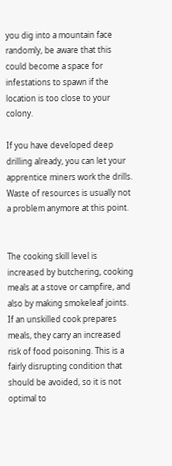you dig into a mountain face randomly, be aware that this could become a space for infestations to spawn if the location is too close to your colony.

If you have developed deep drilling already, you can let your apprentice miners work the drills. Waste of resources is usually not a problem anymore at this point.


The cooking skill level is increased by butchering, cooking meals at a stove or campfire, and also by making smokeleaf joints. If an unskilled cook prepares meals, they carry an increased risk of food poisoning. This is a fairly disrupting condition that should be avoided, so it is not optimal to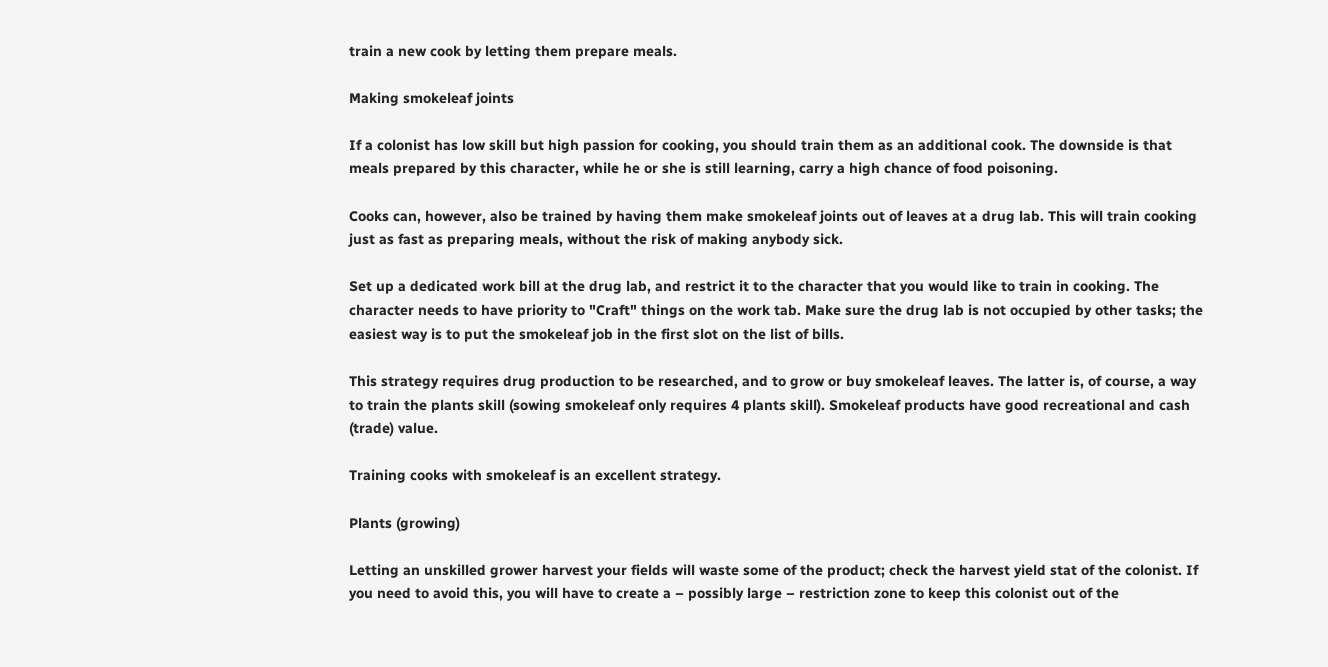train a new cook by letting them prepare meals.

Making smokeleaf joints

If a colonist has low skill but high passion for cooking, you should train them as an additional cook. The downside is that meals prepared by this character, while he or she is still learning, carry a high chance of food poisoning.

Cooks can, however, also be trained by having them make smokeleaf joints out of leaves at a drug lab. This will train cooking just as fast as preparing meals, without the risk of making anybody sick.

Set up a dedicated work bill at the drug lab, and restrict it to the character that you would like to train in cooking. The character needs to have priority to "Craft" things on the work tab. Make sure the drug lab is not occupied by other tasks; the easiest way is to put the smokeleaf job in the first slot on the list of bills.

This strategy requires drug production to be researched, and to grow or buy smokeleaf leaves. The latter is, of course, a way to train the plants skill (sowing smokeleaf only requires 4 plants skill). Smokeleaf products have good recreational and cash (trade) value.

Training cooks with smokeleaf is an excellent strategy.

Plants (growing)

Letting an unskilled grower harvest your fields will waste some of the product; check the harvest yield stat of the colonist. If you need to avoid this, you will have to create a – possibly large – restriction zone to keep this colonist out of the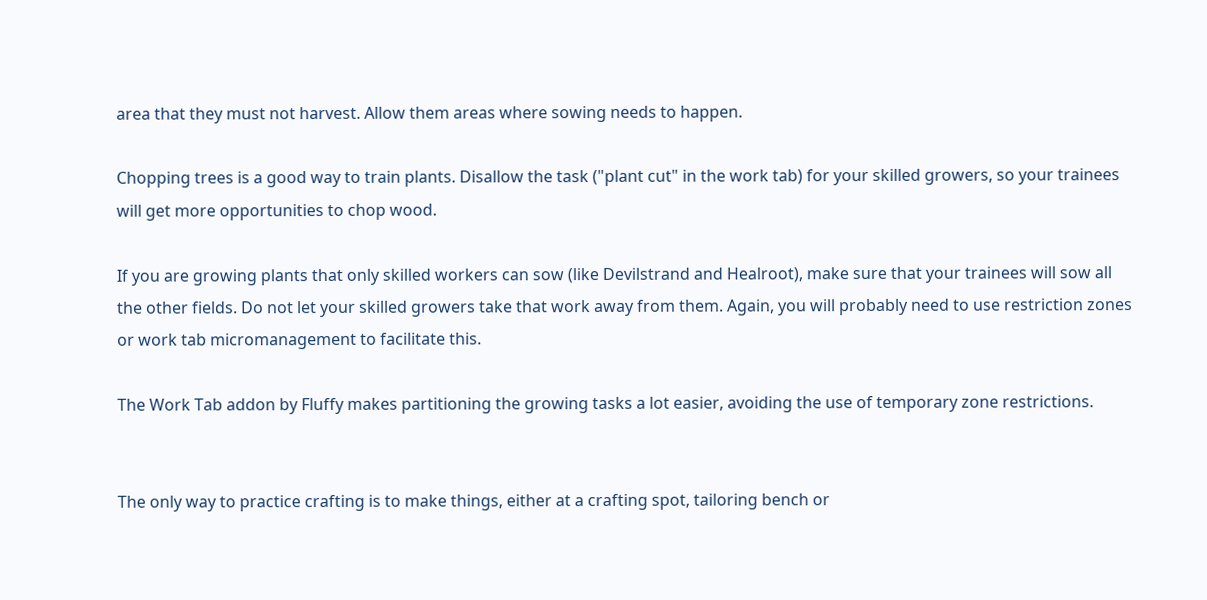area that they must not harvest. Allow them areas where sowing needs to happen.

Chopping trees is a good way to train plants. Disallow the task ("plant cut" in the work tab) for your skilled growers, so your trainees will get more opportunities to chop wood.

If you are growing plants that only skilled workers can sow (like Devilstrand and Healroot), make sure that your trainees will sow all the other fields. Do not let your skilled growers take that work away from them. Again, you will probably need to use restriction zones or work tab micromanagement to facilitate this.

The Work Tab addon by Fluffy makes partitioning the growing tasks a lot easier, avoiding the use of temporary zone restrictions.


The only way to practice crafting is to make things, either at a crafting spot, tailoring bench or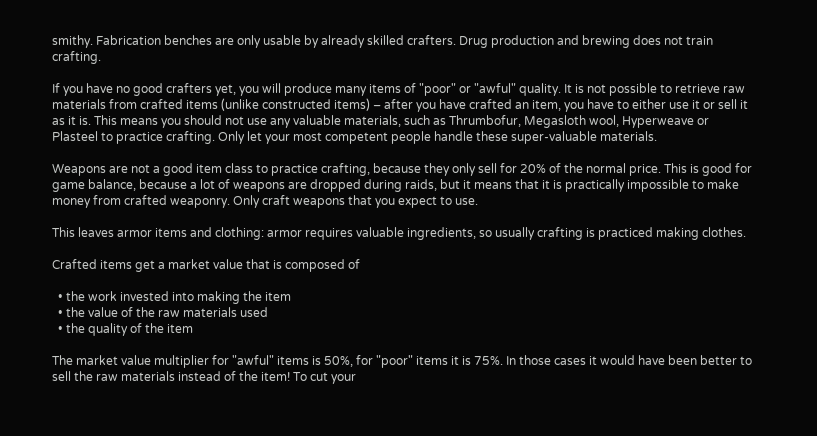smithy. Fabrication benches are only usable by already skilled crafters. Drug production and brewing does not train crafting.

If you have no good crafters yet, you will produce many items of "poor" or "awful" quality. It is not possible to retrieve raw materials from crafted items (unlike constructed items) – after you have crafted an item, you have to either use it or sell it as it is. This means you should not use any valuable materials, such as Thrumbofur, Megasloth wool, Hyperweave or Plasteel to practice crafting. Only let your most competent people handle these super-valuable materials.

Weapons are not a good item class to practice crafting, because they only sell for 20% of the normal price. This is good for game balance, because a lot of weapons are dropped during raids, but it means that it is practically impossible to make money from crafted weaponry. Only craft weapons that you expect to use.

This leaves armor items and clothing: armor requires valuable ingredients, so usually crafting is practiced making clothes.

Crafted items get a market value that is composed of

  • the work invested into making the item
  • the value of the raw materials used
  • the quality of the item

The market value multiplier for "awful" items is 50%, for "poor" items it is 75%. In those cases it would have been better to sell the raw materials instead of the item! To cut your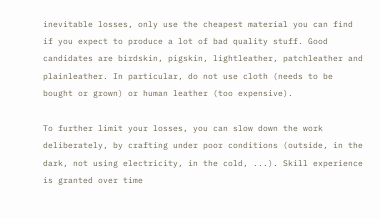inevitable losses, only use the cheapest material you can find if you expect to produce a lot of bad quality stuff. Good candidates are birdskin, pigskin, lightleather, patchleather and plainleather. In particular, do not use cloth (needs to be bought or grown) or human leather (too expensive).

To further limit your losses, you can slow down the work deliberately, by crafting under poor conditions (outside, in the dark, not using electricity, in the cold, ...). Skill experience is granted over time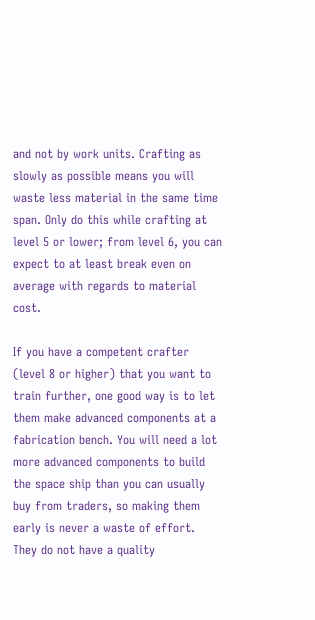and not by work units. Crafting as slowly as possible means you will waste less material in the same time span. Only do this while crafting at level 5 or lower; from level 6, you can expect to at least break even on average with regards to material cost.

If you have a competent crafter (level 8 or higher) that you want to train further, one good way is to let them make advanced components at a fabrication bench. You will need a lot more advanced components to build the space ship than you can usually buy from traders, so making them early is never a waste of effort. They do not have a quality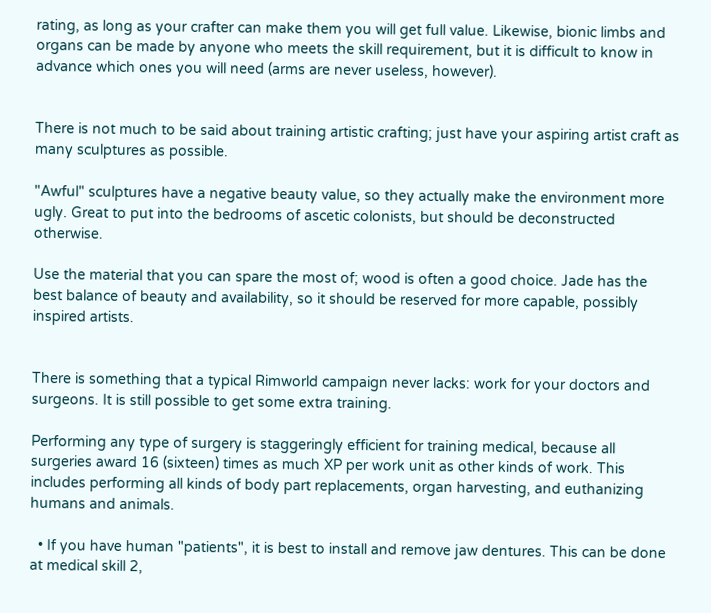rating, as long as your crafter can make them you will get full value. Likewise, bionic limbs and organs can be made by anyone who meets the skill requirement, but it is difficult to know in advance which ones you will need (arms are never useless, however).


There is not much to be said about training artistic crafting; just have your aspiring artist craft as many sculptures as possible.

"Awful" sculptures have a negative beauty value, so they actually make the environment more ugly. Great to put into the bedrooms of ascetic colonists, but should be deconstructed otherwise.

Use the material that you can spare the most of; wood is often a good choice. Jade has the best balance of beauty and availability, so it should be reserved for more capable, possibly inspired artists.


There is something that a typical Rimworld campaign never lacks: work for your doctors and surgeons. It is still possible to get some extra training.

Performing any type of surgery is staggeringly efficient for training medical, because all surgeries award 16 (sixteen) times as much XP per work unit as other kinds of work. This includes performing all kinds of body part replacements, organ harvesting, and euthanizing humans and animals.

  • If you have human "patients", it is best to install and remove jaw dentures. This can be done at medical skill 2,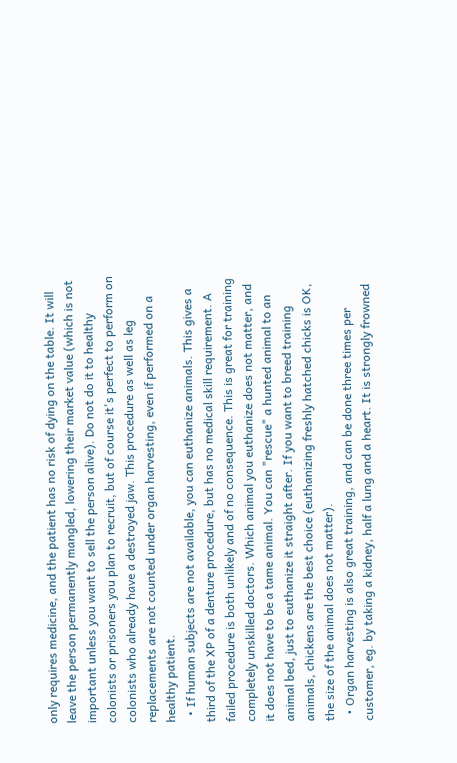only requires medicine, and the patient has no risk of dying on the table. It will leave the person permanently mangled, lowering their market value (which is not important unless you want to sell the person alive). Do not do it to healthy colonists or prisoners you plan to recruit, but of course it's perfect to perform on colonists who already have a destroyed jaw. This procedure as well as leg replacements are not counted under organ harvesting, even if performed on a healthy patient.
  • If human subjects are not available, you can euthanize animals. This gives a third of the XP of a denture procedure, but has no medical skill requirement. A failed procedure is both unlikely and of no consequence. This is great for training completely unskilled doctors. Which animal you euthanize does not matter, and it does not have to be a tame animal. You can "rescue" a hunted animal to an animal bed, just to euthanize it straight after. If you want to breed training animals, chickens are the best choice (euthanizing freshly hatched chicks is OK, the size of the animal does not matter).
  • Organ harvesting is also great training, and can be done three times per customer, eg. by taking a kidney, half a lung and a heart. It is strongly frowned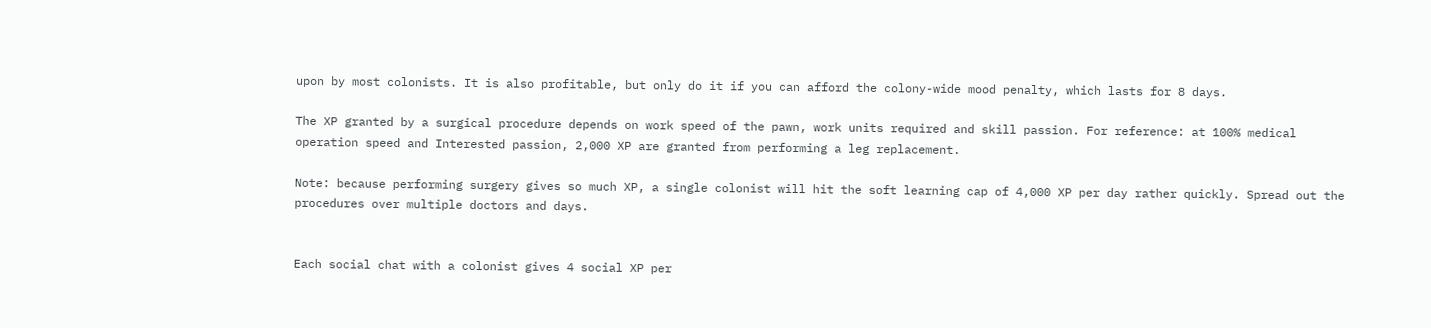upon by most colonists. It is also profitable, but only do it if you can afford the colony-wide mood penalty, which lasts for 8 days.

The XP granted by a surgical procedure depends on work speed of the pawn, work units required and skill passion. For reference: at 100% medical operation speed and Interested passion, 2,000 XP are granted from performing a leg replacement.

Note: because performing surgery gives so much XP, a single colonist will hit the soft learning cap of 4,000 XP per day rather quickly. Spread out the procedures over multiple doctors and days.


Each social chat with a colonist gives 4 social XP per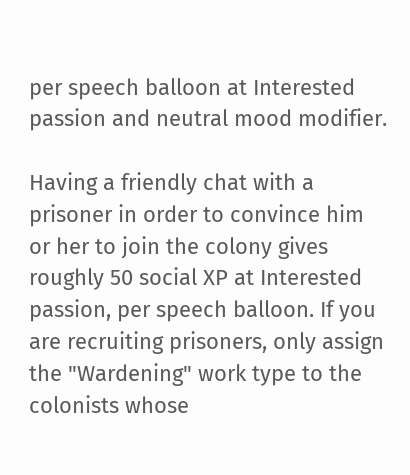per speech balloon at Interested passion and neutral mood modifier.

Having a friendly chat with a prisoner in order to convince him or her to join the colony gives roughly 50 social XP at Interested passion, per speech balloon. If you are recruiting prisoners, only assign the "Wardening" work type to the colonists whose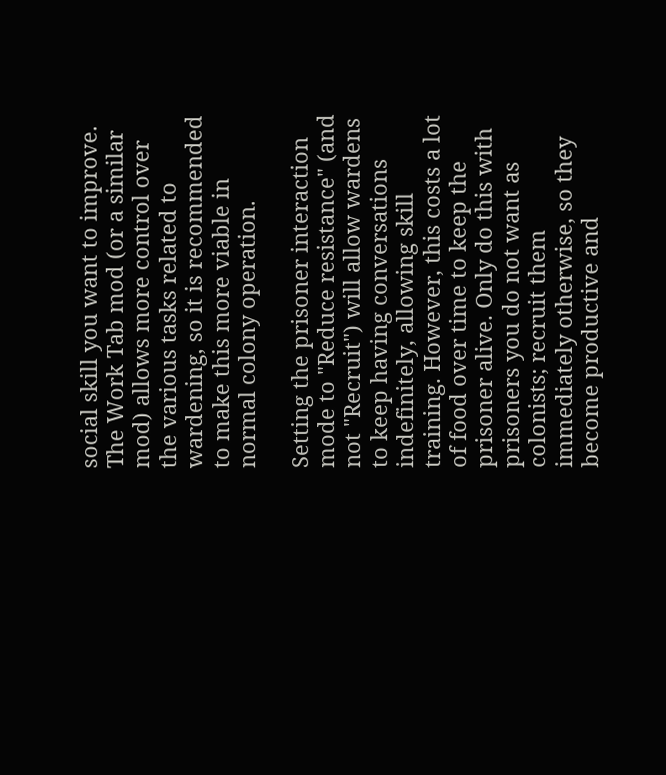social skill you want to improve. The Work Tab mod (or a similar mod) allows more control over the various tasks related to wardening, so it is recommended to make this more viable in normal colony operation.

Setting the prisoner interaction mode to "Reduce resistance" (and not "Recruit") will allow wardens to keep having conversations indefinitely, allowing skill training. However, this costs a lot of food over time to keep the prisoner alive. Only do this with prisoners you do not want as colonists; recruit them immediately otherwise, so they become productive and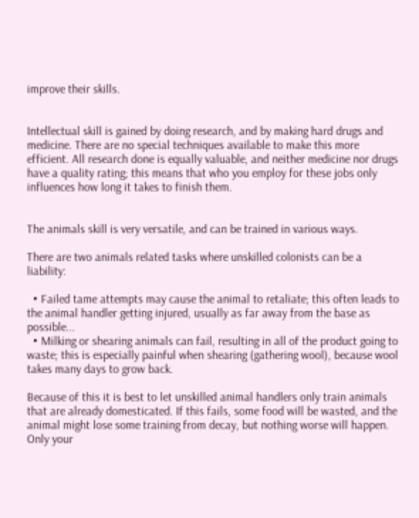improve their skills.


Intellectual skill is gained by doing research, and by making hard drugs and medicine. There are no special techniques available to make this more efficient. All research done is equally valuable, and neither medicine nor drugs have a quality rating; this means that who you employ for these jobs only influences how long it takes to finish them.


The animals skill is very versatile, and can be trained in various ways.

There are two animals related tasks where unskilled colonists can be a liability:

  • Failed tame attempts may cause the animal to retaliate; this often leads to the animal handler getting injured, usually as far away from the base as possible...
  • Milking or shearing animals can fail, resulting in all of the product going to waste; this is especially painful when shearing (gathering wool), because wool takes many days to grow back.

Because of this it is best to let unskilled animal handlers only train animals that are already domesticated. If this fails, some food will be wasted, and the animal might lose some training from decay, but nothing worse will happen. Only your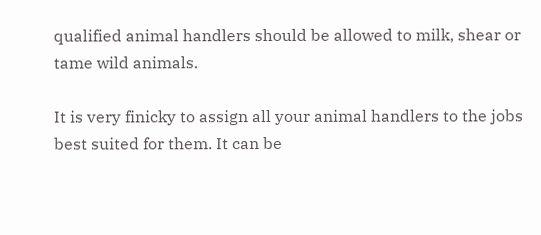qualified animal handlers should be allowed to milk, shear or tame wild animals.

It is very finicky to assign all your animal handlers to the jobs best suited for them. It can be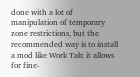done with a lot of manipulation of temporary zone restrictions, but the recommended way is to install a mod like Work Tab: it allows for fine-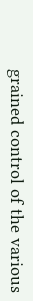grained control of the various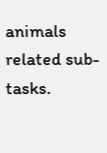animals related sub-tasks.